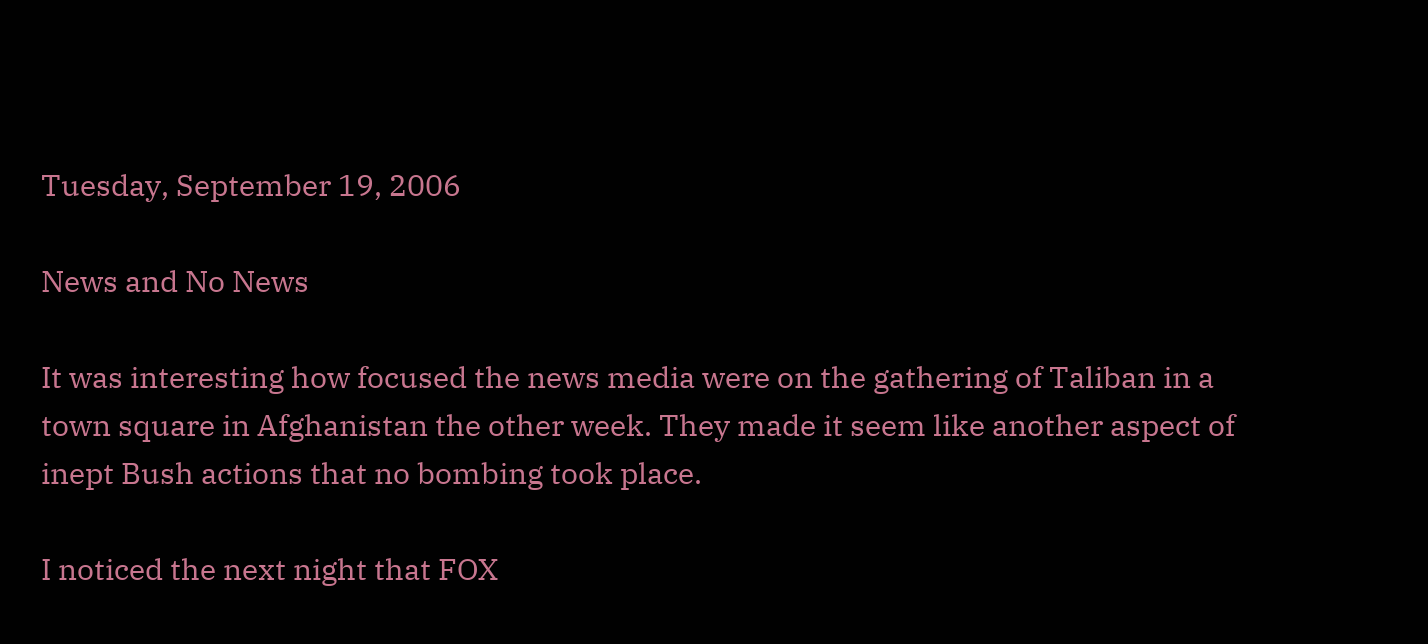Tuesday, September 19, 2006

News and No News

It was interesting how focused the news media were on the gathering of Taliban in a town square in Afghanistan the other week. They made it seem like another aspect of inept Bush actions that no bombing took place.

I noticed the next night that FOX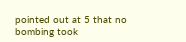pointed out at 5 that no bombing took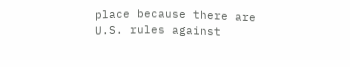place because there are U.S. rules against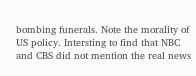bombing funerals. Note the morality of US policy. Intersting to find that NBC and CBS did not mention the real news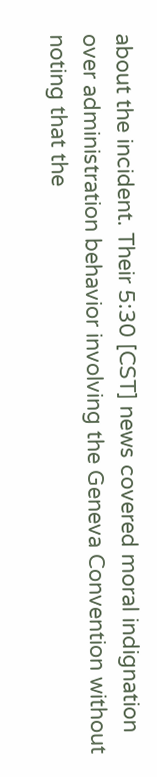about the incident. Their 5:30 [CST] news covered moral indignation over administration behavior involving the Geneva Convention without noting that the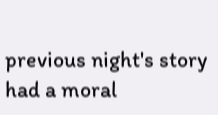previous night's story had a moral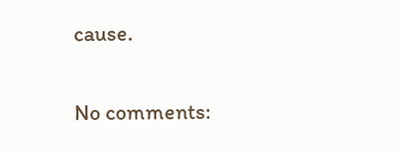cause.

No comments: